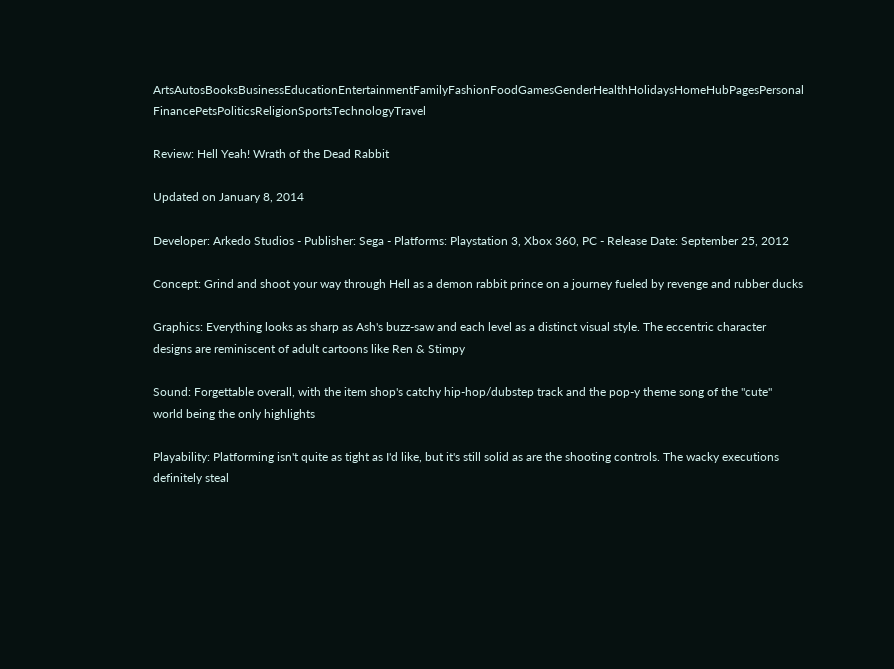ArtsAutosBooksBusinessEducationEntertainmentFamilyFashionFoodGamesGenderHealthHolidaysHomeHubPagesPersonal FinancePetsPoliticsReligionSportsTechnologyTravel

Review: Hell Yeah! Wrath of the Dead Rabbit

Updated on January 8, 2014

Developer: Arkedo Studios - Publisher: Sega - Platforms: Playstation 3, Xbox 360, PC - Release Date: September 25, 2012

Concept: Grind and shoot your way through Hell as a demon rabbit prince on a journey fueled by revenge and rubber ducks

Graphics: Everything looks as sharp as Ash's buzz-saw and each level as a distinct visual style. The eccentric character designs are reminiscent of adult cartoons like Ren & Stimpy

Sound: Forgettable overall, with the item shop's catchy hip-hop/dubstep track and the pop-y theme song of the "cute" world being the only highlights

Playability: Platforming isn't quite as tight as I'd like, but it's still solid as are the shooting controls. The wacky executions definitely steal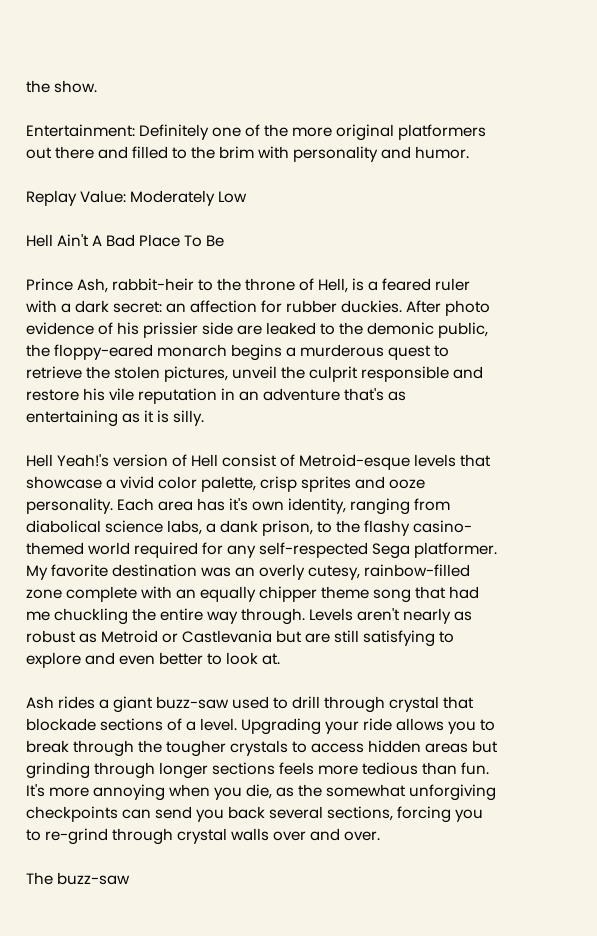the show.

Entertainment: Definitely one of the more original platformers out there and filled to the brim with personality and humor.

Replay Value: Moderately Low

Hell Ain't A Bad Place To Be

Prince Ash, rabbit-heir to the throne of Hell, is a feared ruler with a dark secret: an affection for rubber duckies. After photo evidence of his prissier side are leaked to the demonic public, the floppy-eared monarch begins a murderous quest to retrieve the stolen pictures, unveil the culprit responsible and restore his vile reputation in an adventure that's as entertaining as it is silly.

Hell Yeah!'s version of Hell consist of Metroid-esque levels that showcase a vivid color palette, crisp sprites and ooze personality. Each area has it's own identity, ranging from diabolical science labs, a dank prison, to the flashy casino-themed world required for any self-respected Sega platformer. My favorite destination was an overly cutesy, rainbow-filled zone complete with an equally chipper theme song that had me chuckling the entire way through. Levels aren't nearly as robust as Metroid or Castlevania but are still satisfying to explore and even better to look at.

Ash rides a giant buzz-saw used to drill through crystal that blockade sections of a level. Upgrading your ride allows you to break through the tougher crystals to access hidden areas but grinding through longer sections feels more tedious than fun. It's more annoying when you die, as the somewhat unforgiving checkpoints can send you back several sections, forcing you to re-grind through crystal walls over and over.

The buzz-saw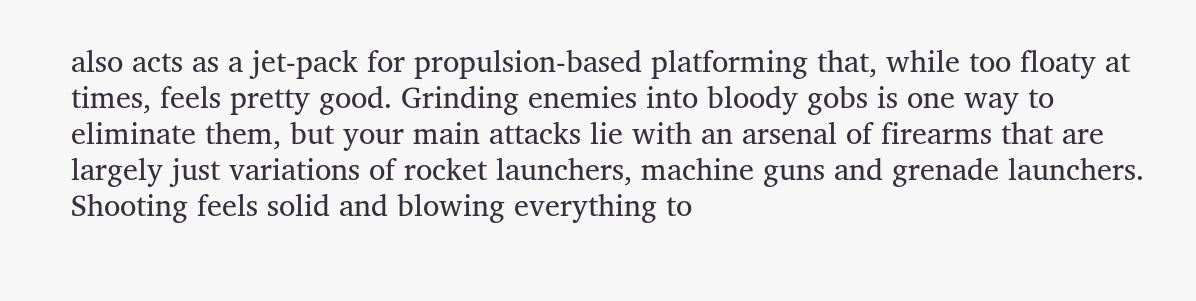also acts as a jet-pack for propulsion-based platforming that, while too floaty at times, feels pretty good. Grinding enemies into bloody gobs is one way to eliminate them, but your main attacks lie with an arsenal of firearms that are largely just variations of rocket launchers, machine guns and grenade launchers. Shooting feels solid and blowing everything to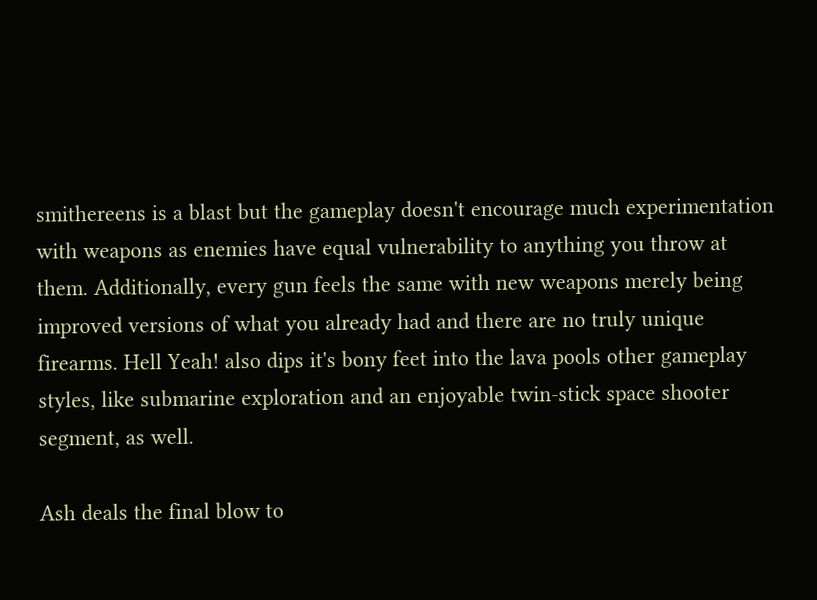smithereens is a blast but the gameplay doesn't encourage much experimentation with weapons as enemies have equal vulnerability to anything you throw at them. Additionally, every gun feels the same with new weapons merely being improved versions of what you already had and there are no truly unique firearms. Hell Yeah! also dips it's bony feet into the lava pools other gameplay styles, like submarine exploration and an enjoyable twin-stick space shooter segment, as well.

Ash deals the final blow to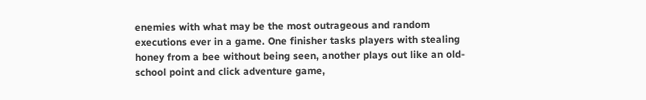enemies with what may be the most outrageous and random executions ever in a game. One finisher tasks players with stealing honey from a bee without being seen, another plays out like an old-school point and click adventure game,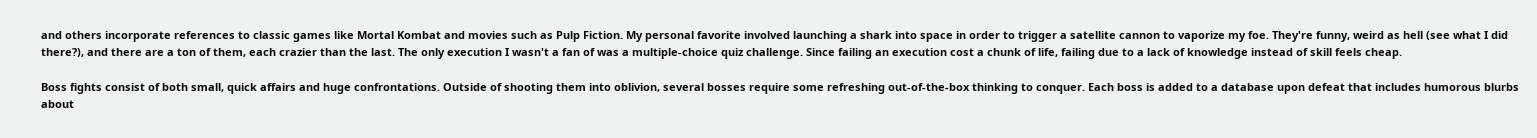and others incorporate references to classic games like Mortal Kombat and movies such as Pulp Fiction. My personal favorite involved launching a shark into space in order to trigger a satellite cannon to vaporize my foe. They're funny, weird as hell (see what I did there?), and there are a ton of them, each crazier than the last. The only execution I wasn't a fan of was a multiple-choice quiz challenge. Since failing an execution cost a chunk of life, failing due to a lack of knowledge instead of skill feels cheap.

Boss fights consist of both small, quick affairs and huge confrontations. Outside of shooting them into oblivion, several bosses require some refreshing out-of-the-box thinking to conquer. Each boss is added to a database upon defeat that includes humorous blurbs about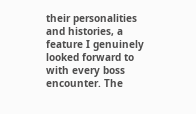their personalities and histories, a feature I genuinely looked forward to with every boss encounter. The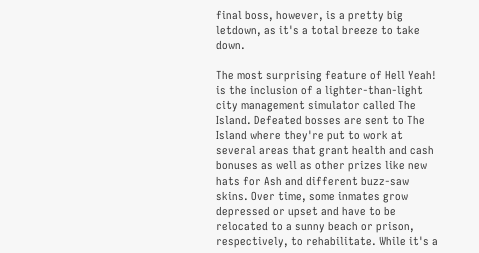final boss, however, is a pretty big letdown, as it's a total breeze to take down.

The most surprising feature of Hell Yeah! is the inclusion of a lighter-than-light city management simulator called The Island. Defeated bosses are sent to The Island where they're put to work at several areas that grant health and cash bonuses as well as other prizes like new hats for Ash and different buzz-saw skins. Over time, some inmates grow depressed or upset and have to be relocated to a sunny beach or prison, respectively, to rehabilitate. While it's a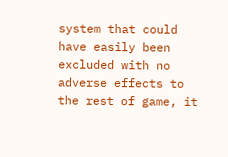system that could have easily been excluded with no adverse effects to the rest of game, it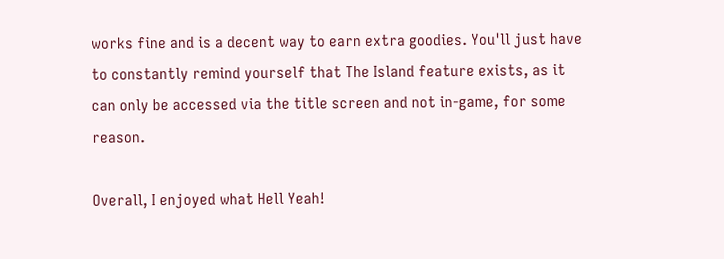works fine and is a decent way to earn extra goodies. You'll just have to constantly remind yourself that The Island feature exists, as it can only be accessed via the title screen and not in-game, for some reason.

Overall, I enjoyed what Hell Yeah!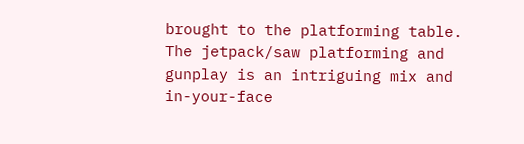brought to the platforming table. The jetpack/saw platforming and gunplay is an intriguing mix and in-your-face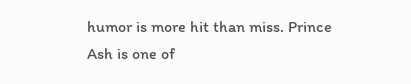humor is more hit than miss. Prince Ash is one of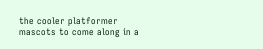the cooler platformer mascots to come along in a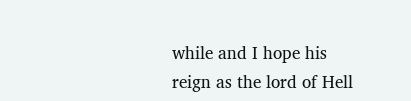while and I hope his reign as the lord of Hell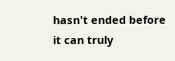hasn't ended before it can truly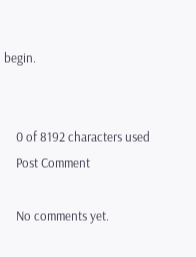begin.


    0 of 8192 characters used
    Post Comment

    No comments yet.